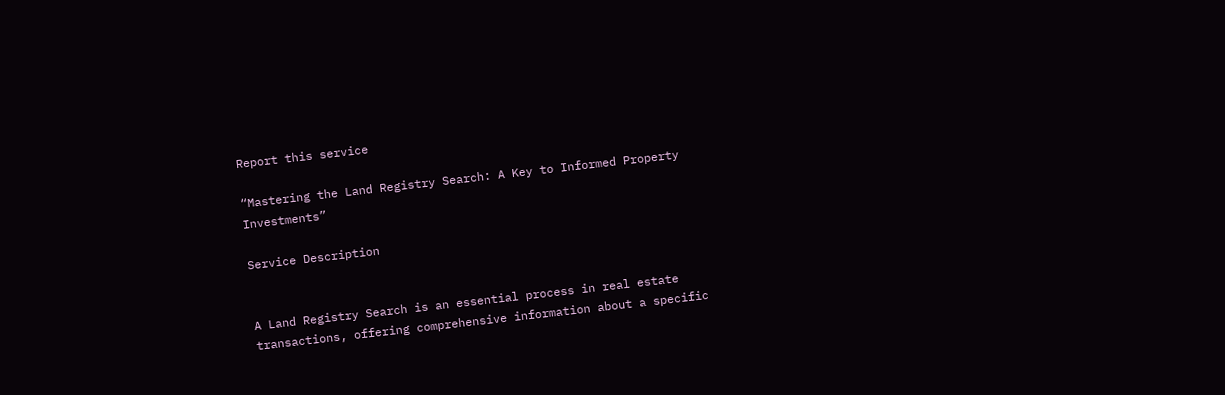Report this service

“Mastering the Land Registry Search: A Key to Informed Property Investments”

Service Description


A Land Registry Search is an essential process in real estate transactions, offering comprehensive information about a specific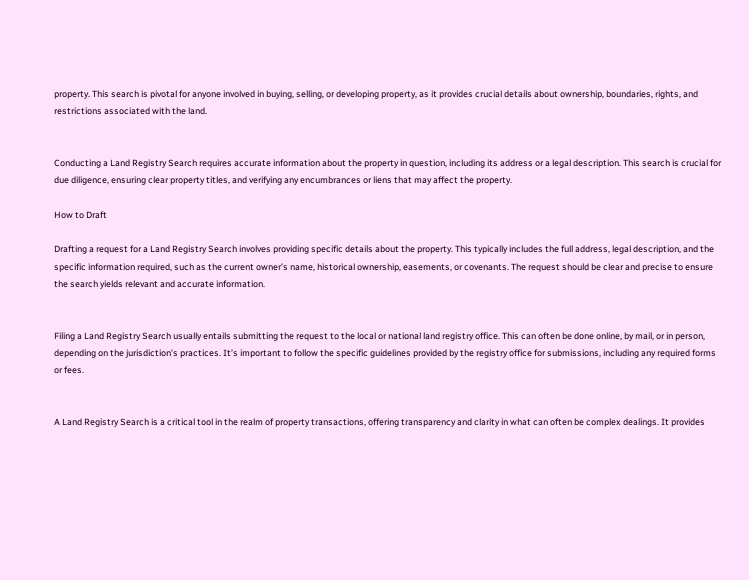property. This search is pivotal for anyone involved in buying, selling, or developing property, as it provides crucial details about ownership, boundaries, rights, and restrictions associated with the land.


Conducting a Land Registry Search requires accurate information about the property in question, including its address or a legal description. This search is crucial for due diligence, ensuring clear property titles, and verifying any encumbrances or liens that may affect the property.

How to Draft

Drafting a request for a Land Registry Search involves providing specific details about the property. This typically includes the full address, legal description, and the specific information required, such as the current owner’s name, historical ownership, easements, or covenants. The request should be clear and precise to ensure the search yields relevant and accurate information.


Filing a Land Registry Search usually entails submitting the request to the local or national land registry office. This can often be done online, by mail, or in person, depending on the jurisdiction’s practices. It’s important to follow the specific guidelines provided by the registry office for submissions, including any required forms or fees.


A Land Registry Search is a critical tool in the realm of property transactions, offering transparency and clarity in what can often be complex dealings. It provides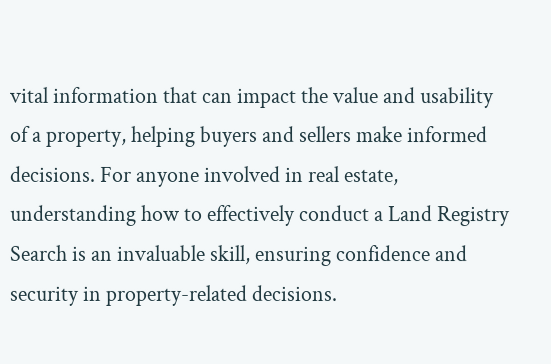vital information that can impact the value and usability of a property, helping buyers and sellers make informed decisions. For anyone involved in real estate, understanding how to effectively conduct a Land Registry Search is an invaluable skill, ensuring confidence and security in property-related decisions.